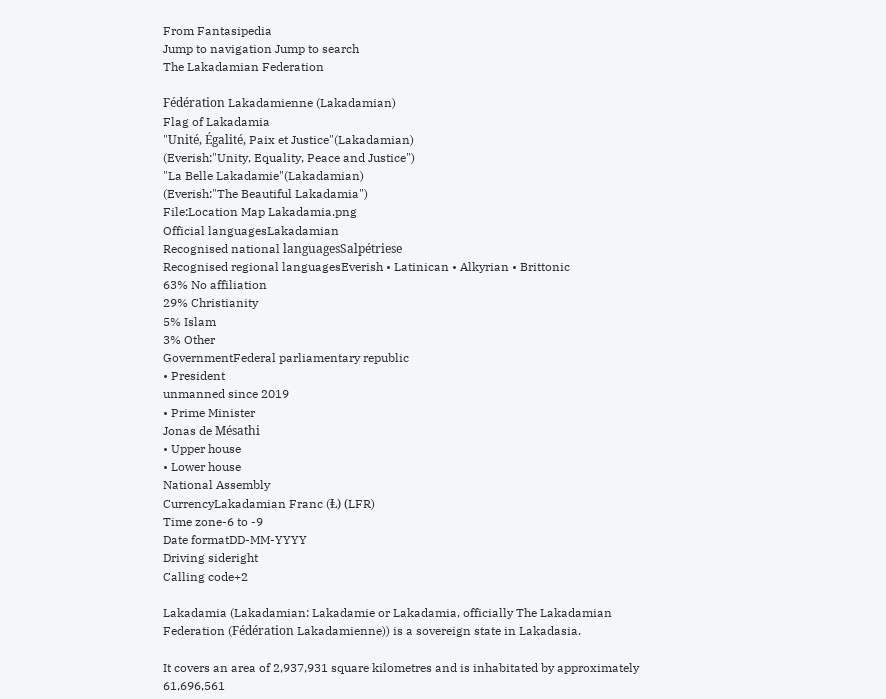From Fantasipedia
Jump to navigation Jump to search
The Lakadamian Federation

Fédération Lakadamienne (Lakadamian)
Flag of Lakadamia
"Unité, Égalité, Paix et Justice"(Lakadamian)
(Everish:"Unity, Equality, Peace and Justice")
"La Belle Lakadamie"(Lakadamian)
(Everish:"The Beautiful Lakadamia")
File:Location Map Lakadamia.png
Official languagesLakadamian
Recognised national languagesSalpétriese
Recognised regional languagesEverish • Latinican • Alkyrian • Brittonic
63% No affiliation
29% Christianity
5% Islam
3% Other
GovernmentFederal parliamentary republic
• President
unmanned since 2019
• Prime Minister
Jonas de Mésathi
• Upper house
• Lower house
National Assembly
CurrencyLakadamian Franc (Ⱡ) (LFR)
Time zone-6 to -9
Date formatDD-MM-YYYY
Driving sideright
Calling code+2

Lakadamia (Lakadamian: Lakadamie or Lakadamia, officially The Lakadamian Federation (Fédération Lakadamienne)) is a sovereign state in Lakadasia.

It covers an area of 2,937,931 square kilometres and is inhabitated by approximately 61,696,561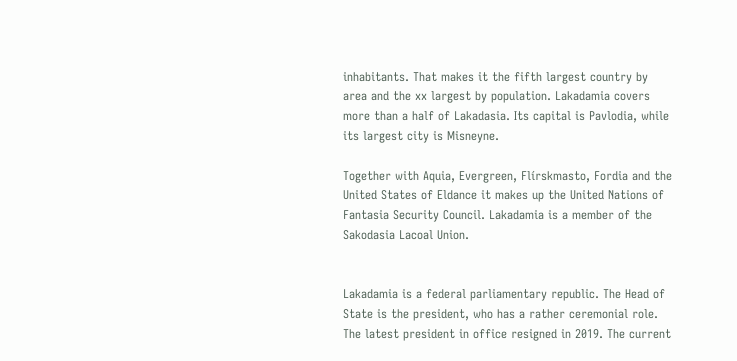inhabitants. That makes it the fifth largest country by area and the xx largest by population. Lakadamia covers more than a half of Lakadasia. Its capital is Pavlodia, while its largest city is Misneyne.

Together with Aquia, Evergreen, Flírskmasto, Fordia and the United States of Eldance it makes up the United Nations of Fantasia Security Council. Lakadamia is a member of the Sakodasia Lacoal Union.


Lakadamia is a federal parliamentary republic. The Head of State is the president, who has a rather ceremonial role. The latest president in office resigned in 2019. The current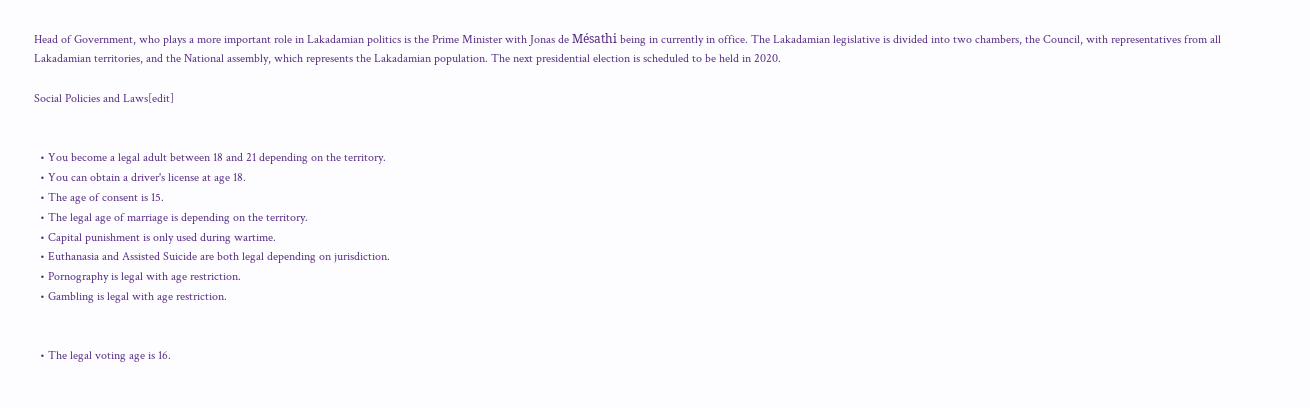Head of Government, who plays a more important role in Lakadamian politics is the Prime Minister with Jonas de Mésathi being in currently in office. The Lakadamian legislative is divided into two chambers, the Council, with representatives from all Lakadamian territories, and the National assembly, which represents the Lakadamian population. The next presidential election is scheduled to be held in 2020.

Social Policies and Laws[edit]


  • You become a legal adult between 18 and 21 depending on the territory.
  • You can obtain a driver's license at age 18.
  • The age of consent is 15.
  • The legal age of marriage is depending on the territory.
  • Capital punishment is only used during wartime.
  • Euthanasia and Assisted Suicide are both legal depending on jurisdiction.
  • Pornography is legal with age restriction.
  • Gambling is legal with age restriction.


  • The legal voting age is 16.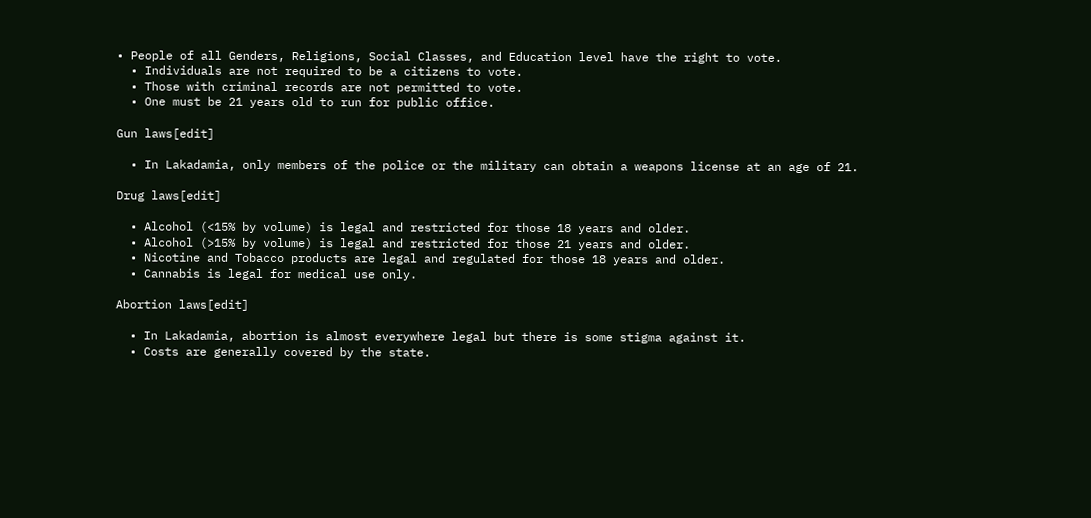• People of all Genders, Religions, Social Classes, and Education level have the right to vote.
  • Individuals are not required to be a citizens to vote.
  • Those with criminal records are not permitted to vote.
  • One must be 21 years old to run for public office.

Gun laws[edit]

  • In Lakadamia, only members of the police or the military can obtain a weapons license at an age of 21.

Drug laws[edit]

  • Alcohol (<15% by volume) is legal and restricted for those 18 years and older.
  • Alcohol (>15% by volume) is legal and restricted for those 21 years and older.
  • Nicotine and Tobacco products are legal and regulated for those 18 years and older.
  • Cannabis is legal for medical use only.

Abortion laws[edit]

  • In Lakadamia, abortion is almost everywhere legal but there is some stigma against it.
  • Costs are generally covered by the state.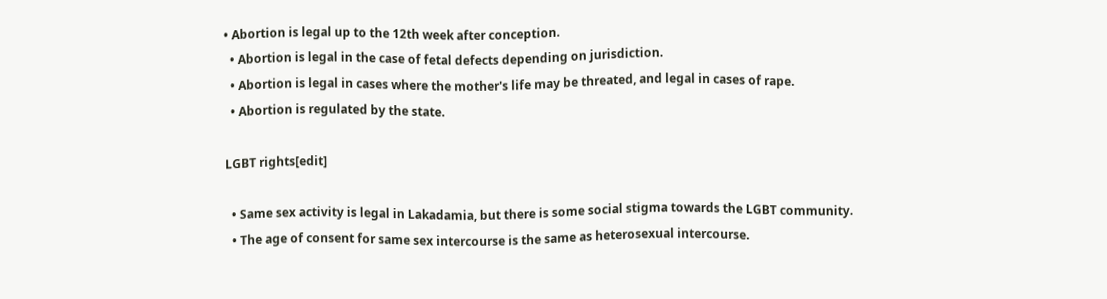• Abortion is legal up to the 12th week after conception.
  • Abortion is legal in the case of fetal defects depending on jurisdiction.
  • Abortion is legal in cases where the mother's life may be threated, and legal in cases of rape.
  • Abortion is regulated by the state.

LGBT rights[edit]

  • Same sex activity is legal in Lakadamia, but there is some social stigma towards the LGBT community.
  • The age of consent for same sex intercourse is the same as heterosexual intercourse.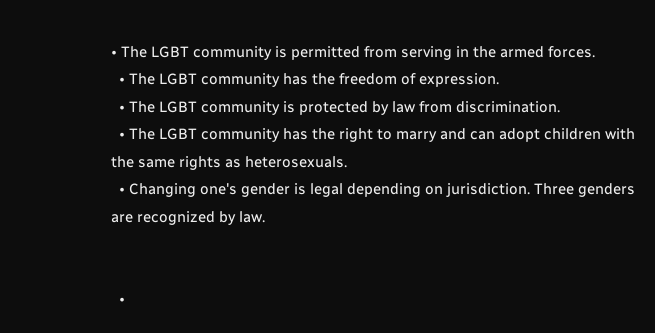• The LGBT community is permitted from serving in the armed forces.
  • The LGBT community has the freedom of expression.
  • The LGBT community is protected by law from discrimination.
  • The LGBT community has the right to marry and can adopt children with the same rights as heterosexuals.
  • Changing one's gender is legal depending on jurisdiction. Three genders are recognized by law.


  •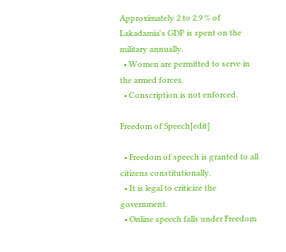Approximately 2 to 2.9 % of Lakadamia's GDP is spent on the military annually.
  • Women are permitted to serve in the armed forces.
  • Conscription is not enforced.

Freedom of Speech[edit]

  • Freedom of speech is granted to all citizens constitutionally.
  • It is legal to criticize the government.
  • Online speech falls under Freedom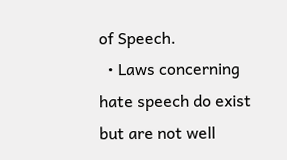of Speech.
  • Laws concerning hate speech do exist but are not well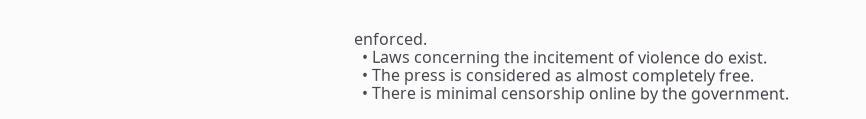enforced.
  • Laws concerning the incitement of violence do exist.
  • The press is considered as almost completely free.
  • There is minimal censorship online by the government.